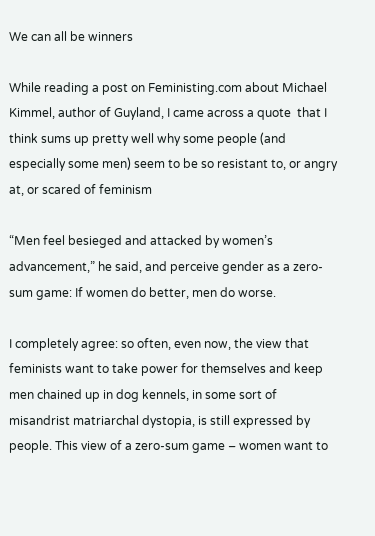We can all be winners

While reading a post on Feministing.com about Michael Kimmel, author of Guyland, I came across a quote  that I think sums up pretty well why some people (and especially some men) seem to be so resistant to, or angry at, or scared of feminism

“Men feel besieged and attacked by women’s advancement,” he said, and perceive gender as a zero-sum game: If women do better, men do worse.

I completely agree: so often, even now, the view that feminists want to take power for themselves and keep men chained up in dog kennels, in some sort of misandrist matriarchal dystopia, is still expressed by people. This view of a zero-sum game – women want to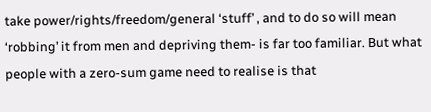take power/rights/freedom/general ‘stuff’ , and to do so will mean ‘robbing’ it from men and depriving them- is far too familiar. But what people with a zero-sum game need to realise is that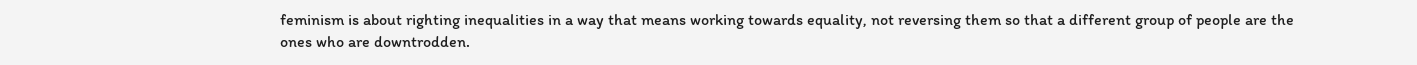feminism is about righting inequalities in a way that means working towards equality, not reversing them so that a different group of people are the ones who are downtrodden.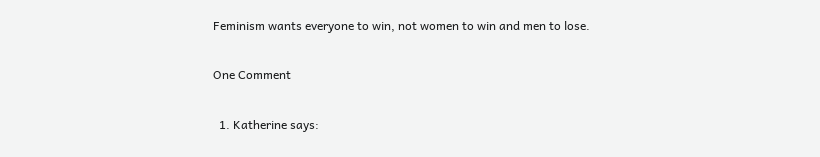Feminism wants everyone to win, not women to win and men to lose.

One Comment

  1. Katherine says: